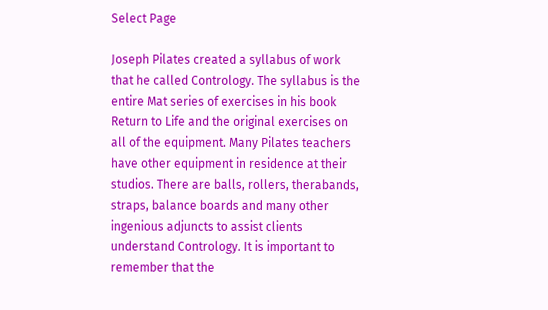Select Page

Joseph Pilates created a syllabus of work that he called Contrology. The syllabus is the entire Mat series of exercises in his book Return to Life and the original exercises on all of the equipment. Many Pilates teachers have other equipment in residence at their studios. There are balls, rollers, therabands, straps, balance boards and many other ingenious adjuncts to assist clients understand Contrology. It is important to remember that the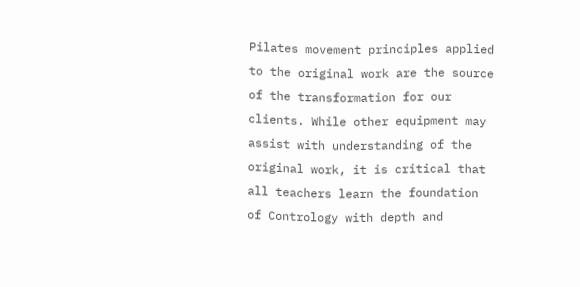Pilates movement principles applied to the original work are the source of the transformation for our clients. While other equipment may assist with understanding of the original work, it is critical that all teachers learn the foundation of Contrology with depth and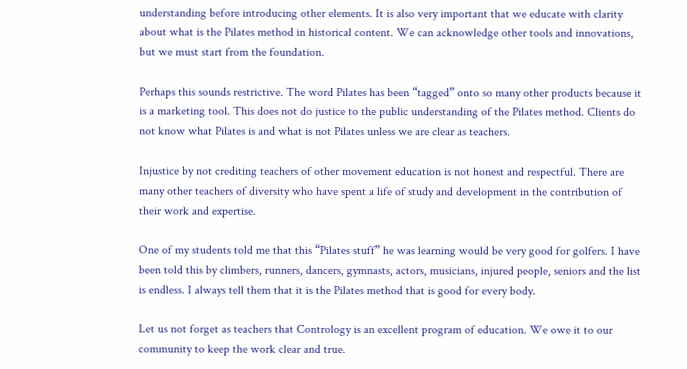understanding before introducing other elements. It is also very important that we educate with clarity about what is the Pilates method in historical content. We can acknowledge other tools and innovations, but we must start from the foundation.

Perhaps this sounds restrictive. The word Pilates has been “tagged” onto so many other products because it is a marketing tool. This does not do justice to the public understanding of the Pilates method. Clients do not know what Pilates is and what is not Pilates unless we are clear as teachers.

Injustice by not crediting teachers of other movement education is not honest and respectful. There are many other teachers of diversity who have spent a life of study and development in the contribution of their work and expertise.

One of my students told me that this “Pilates stuff” he was learning would be very good for golfers. I have been told this by climbers, runners, dancers, gymnasts, actors, musicians, injured people, seniors and the list is endless. I always tell them that it is the Pilates method that is good for every body.

Let us not forget as teachers that Contrology is an excellent program of education. We owe it to our community to keep the work clear and true.